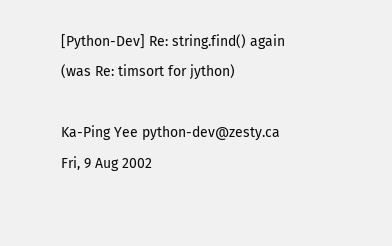[Python-Dev] Re: string.find() again (was Re: timsort for jython)

Ka-Ping Yee python-dev@zesty.ca
Fri, 9 Aug 2002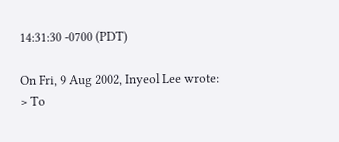14:31:30 -0700 (PDT)

On Fri, 9 Aug 2002, Inyeol Lee wrote:
> To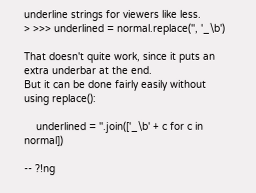underline strings for viewers like less.
> >>> underlined = normal.replace('', '_\b')

That doesn't quite work, since it puts an extra underbar at the end.
But it can be done fairly easily without using replace():

    underlined = ''.join(['_\b' + c for c in normal])

-- ?!ng